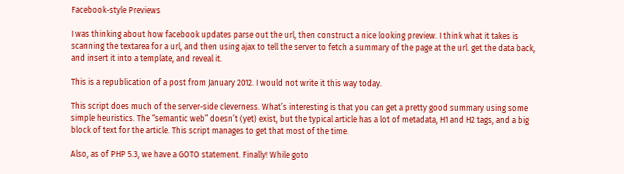Facebook-style Previews

I was thinking about how facebook updates parse out the url, then construct a nice looking preview. I think what it takes is scanning the textarea for a url, and then using ajax to tell the server to fetch a summary of the page at the url. get the data back, and insert it into a template, and reveal it.

This is a republication of a post from January 2012. I would not write it this way today.

This script does much of the server-side cleverness. What’s interesting is that you can get a pretty good summary using some simple heuristics. The “semantic web” doesn’t (yet) exist, but the typical article has a lot of metadata, H1 and H2 tags, and a big block of text for the article. This script manages to get that most of the time.

Also, as of PHP 5.3, we have a GOTO statement. Finally! While goto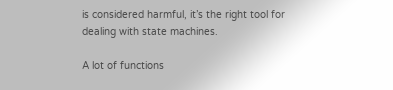is considered harmful, it’s the right tool for dealing with state machines.

A lot of functions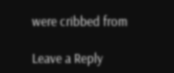were cribbed from

Leave a Reply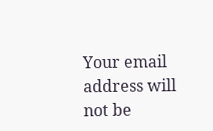Your email address will not be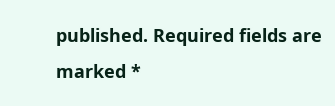published. Required fields are marked *